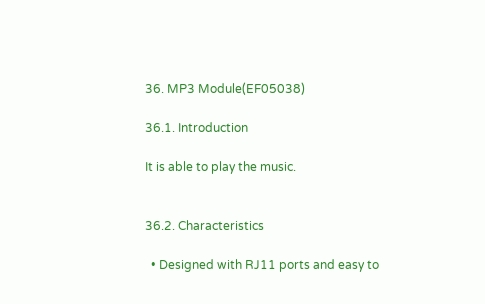36. MP3 Module(EF05038)

36.1. Introduction

It is able to play the music.


36.2. Characteristics

  • Designed with RJ11 ports and easy to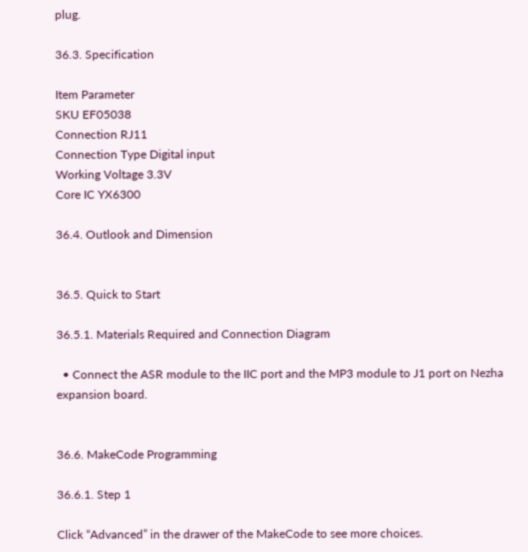plug.

36.3. Specification

Item Parameter
SKU EF05038
Connection RJ11
Connection Type Digital input
Working Voltage 3.3V
Core IC YX6300

36.4. Outlook and Dimension


36.5. Quick to Start

36.5.1. Materials Required and Connection Diagram

  • Connect the ASR module to the IIC port and the MP3 module to J1 port on Nezha expansion board.


36.6. MakeCode Programming

36.6.1. Step 1

Click “Advanced” in the drawer of the MakeCode to see more choices.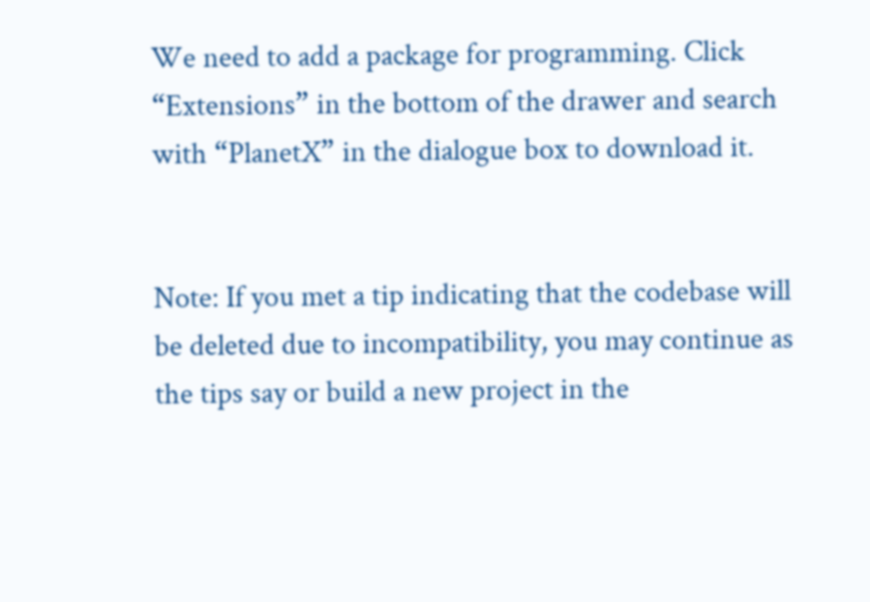We need to add a package for programming. Click “Extensions” in the bottom of the drawer and search with “PlanetX” in the dialogue box to download it.


Note: If you met a tip indicating that the codebase will be deleted due to incompatibility, you may continue as the tips say or build a new project in the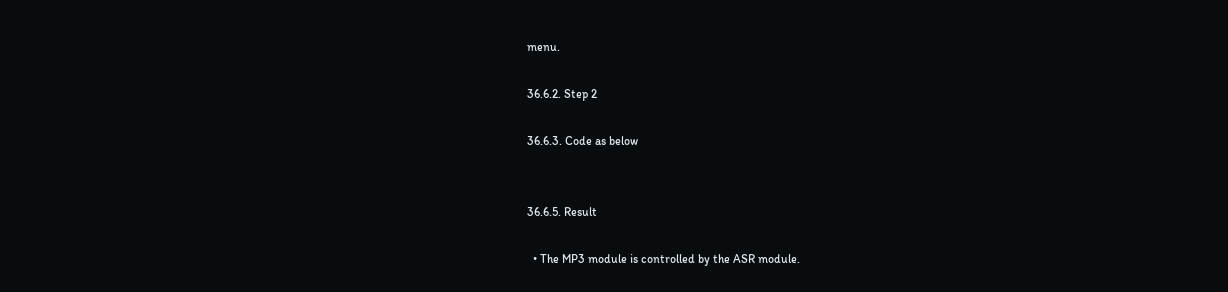menu.

36.6.2. Step 2

36.6.3. Code as below


36.6.5. Result

  • The MP3 module is controlled by the ASR module.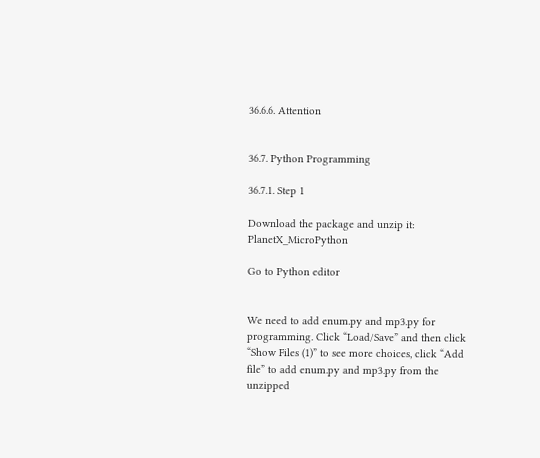36.6.6. Attention


36.7. Python Programming

36.7.1. Step 1

Download the package and unzip it: PlanetX_MicroPython

Go to Python editor


We need to add enum.py and mp3.py for programming. Click “Load/Save” and then click “Show Files (1)” to see more choices, click “Add file” to add enum.py and mp3.py from the unzipped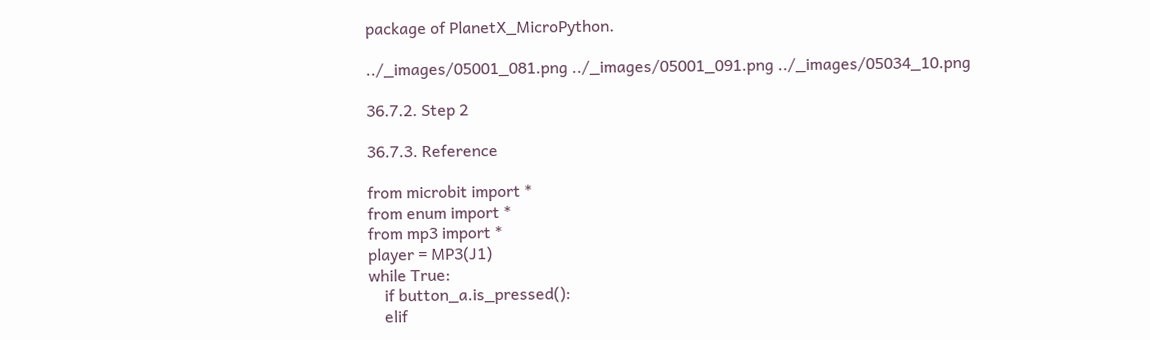package of PlanetX_MicroPython.

../_images/05001_081.png ../_images/05001_091.png ../_images/05034_10.png

36.7.2. Step 2

36.7.3. Reference

from microbit import *
from enum import *
from mp3 import *
player = MP3(J1)
while True:
    if button_a.is_pressed():
    elif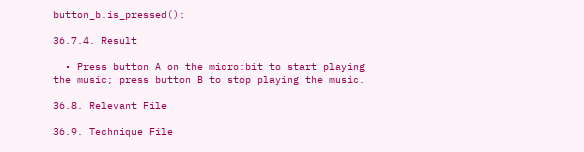button_b.is_pressed():

36.7.4. Result

  • Press button A on the micro:bit to start playing the music; press button B to stop playing the music.

36.8. Relevant File

36.9. Technique File